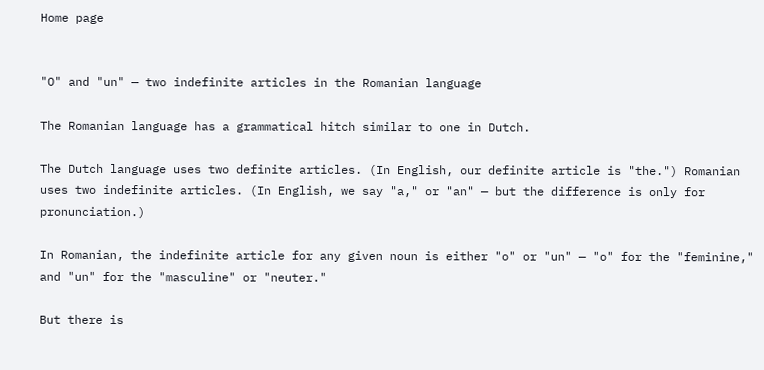Home page


"O" and "un" — two indefinite articles in the Romanian language

The Romanian language has a grammatical hitch similar to one in Dutch.

The Dutch language uses two definite articles. (In English, our definite article is "the.") Romanian uses two indefinite articles. (In English, we say "a," or "an" — but the difference is only for pronunciation.)

In Romanian, the indefinite article for any given noun is either "o" or "un" — "o" for the "feminine," and "un" for the "masculine" or "neuter."

But there is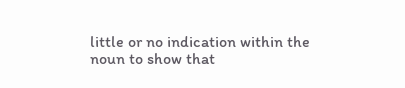little or no indication within the noun to show that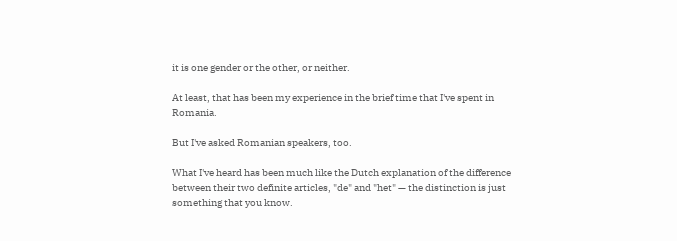it is one gender or the other, or neither.

At least, that has been my experience in the brief time that I've spent in Romania.

But I've asked Romanian speakers, too.

What I've heard has been much like the Dutch explanation of the difference between their two definite articles, "de" and "het" — the distinction is just something that you know.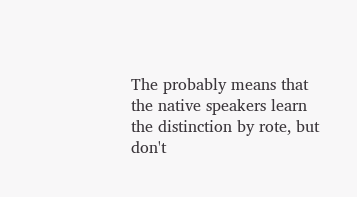The probably means that the native speakers learn the distinction by rote, but don't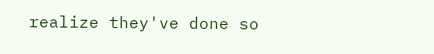realize they've done so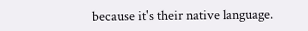because it's their native language.